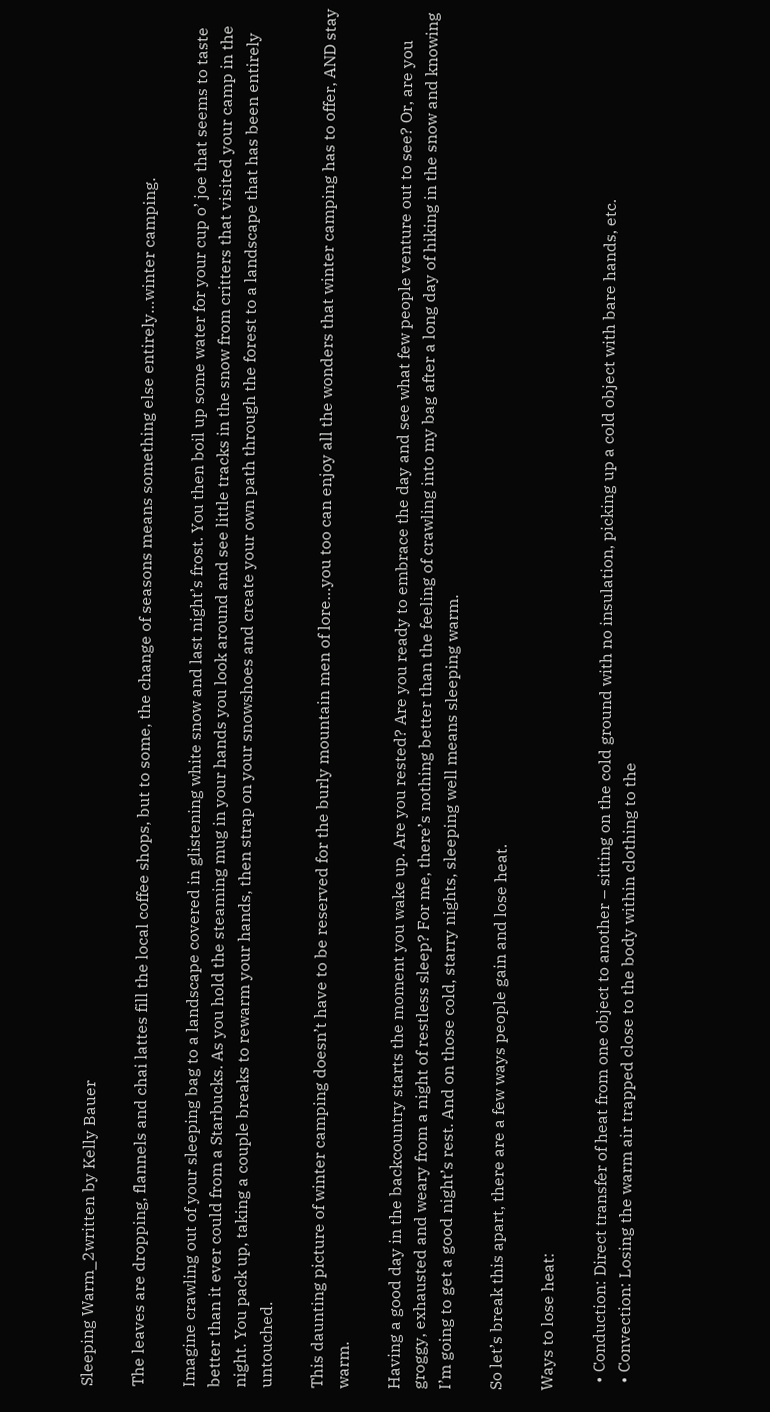Sleeping Warm_2written by Kelly Bauer

The leaves are dropping, flannels and chai lattes fill the local coffee shops, but to some, the change of seasons means something else entirely…winter camping.

Imagine crawling out of your sleeping bag to a landscape covered in glistening white snow and last night’s frost. You then boil up some water for your cup o’ joe that seems to taste better than it ever could from a Starbucks. As you hold the steaming mug in your hands you look around and see little tracks in the snow from critters that visited your camp in the night. You pack up, taking a couple breaks to rewarm your hands, then strap on your snowshoes and create your own path through the forest to a landscape that has been entirely untouched.

This daunting picture of winter camping doesn’t have to be reserved for the burly mountain men of lore…you too can enjoy all the wonders that winter camping has to offer, AND stay warm.

Having a good day in the backcountry starts the moment you wake up. Are you rested? Are you ready to embrace the day and see what few people venture out to see? Or, are you groggy, exhausted and weary from a night of restless sleep? For me, there’s nothing better than the feeling of crawling into my bag after a long day of hiking in the snow and knowing I’m going to get a good night’s rest. And on those cold, starry nights, sleeping well means sleeping warm.

So let’s break this apart, there are a few ways people gain and lose heat.

Ways to lose heat:

  • Conduction: Direct transfer of heat from one object to another – sitting on the cold ground with no insulation, picking up a cold object with bare hands, etc.
  • Convection: Losing the warm air trapped close to the body within clothing to the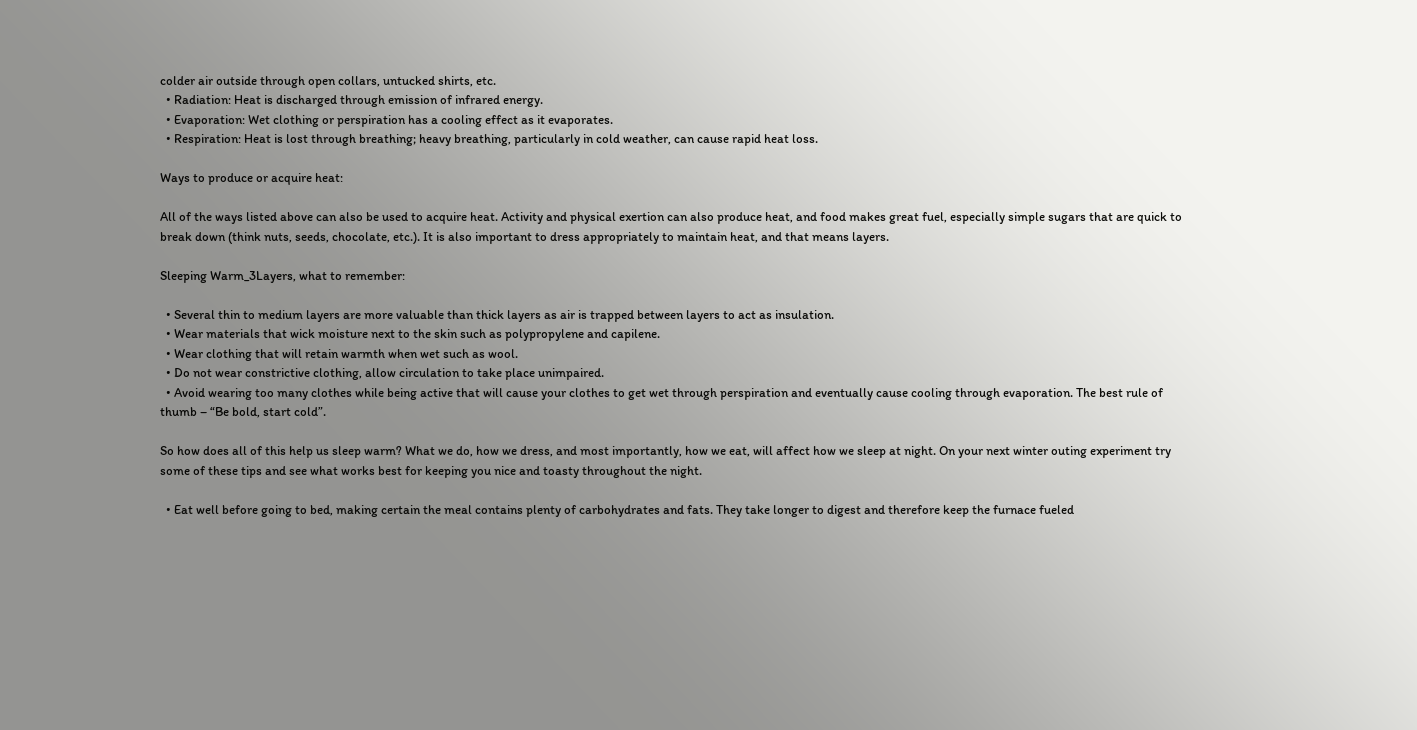colder air outside through open collars, untucked shirts, etc.
  • Radiation: Heat is discharged through emission of infrared energy.
  • Evaporation: Wet clothing or perspiration has a cooling effect as it evaporates.
  • Respiration: Heat is lost through breathing; heavy breathing, particularly in cold weather, can cause rapid heat loss.

Ways to produce or acquire heat:

All of the ways listed above can also be used to acquire heat. Activity and physical exertion can also produce heat, and food makes great fuel, especially simple sugars that are quick to break down (think nuts, seeds, chocolate, etc.). It is also important to dress appropriately to maintain heat, and that means layers.

Sleeping Warm_3Layers, what to remember:

  • Several thin to medium layers are more valuable than thick layers as air is trapped between layers to act as insulation.
  • Wear materials that wick moisture next to the skin such as polypropylene and capilene.
  • Wear clothing that will retain warmth when wet such as wool.
  • Do not wear constrictive clothing, allow circulation to take place unimpaired.
  • Avoid wearing too many clothes while being active that will cause your clothes to get wet through perspiration and eventually cause cooling through evaporation. The best rule of thumb – “Be bold, start cold”.

So how does all of this help us sleep warm? What we do, how we dress, and most importantly, how we eat, will affect how we sleep at night. On your next winter outing experiment try some of these tips and see what works best for keeping you nice and toasty throughout the night.

  • Eat well before going to bed, making certain the meal contains plenty of carbohydrates and fats. They take longer to digest and therefore keep the furnace fueled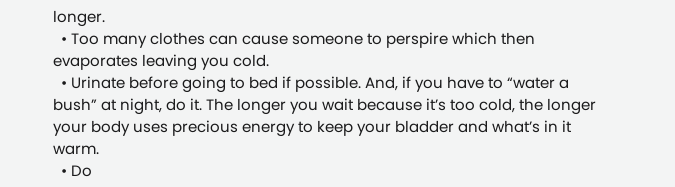longer.
  • Too many clothes can cause someone to perspire which then evaporates leaving you cold.
  • Urinate before going to bed if possible. And, if you have to “water a bush” at night, do it. The longer you wait because it’s too cold, the longer your body uses precious energy to keep your bladder and what’s in it warm.
  • Do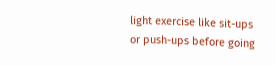light exercise like sit-ups or push-ups before going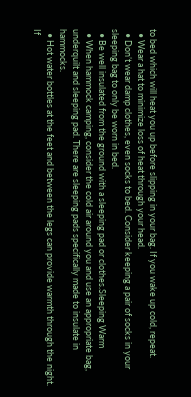to bed which will heat you up before slipping in your bag. If you wake up cold, repeat.
  • Wear a hat to minimize loss of heat through your head.
  • Don’t wear damp clothes, even socks to bed. Consider keeping a pair of socks in your sleeping bag to only be worn in bed.
  • Be well insulated from the ground with a sleeping pad or clothes.Sleeping Warm
  • When hammock camping, consider the cold air around you and use an appropriate bag, underquilt and sleeping pad. There are sleeping pads specifically made to insulate in hammocks.
  • Hot water bottles at the feet and between the legs can provide warmth through the night. If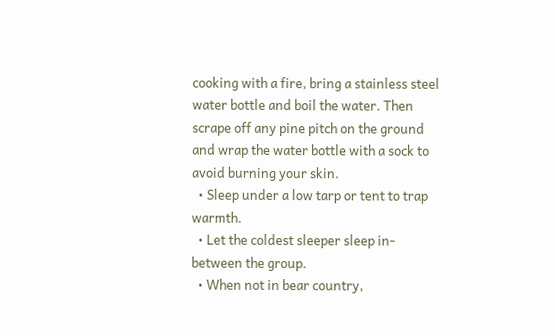cooking with a fire, bring a stainless steel water bottle and boil the water. Then scrape off any pine pitch on the ground and wrap the water bottle with a sock to avoid burning your skin.
  • Sleep under a low tarp or tent to trap warmth.
  • Let the coldest sleeper sleep in-between the group.
  • When not in bear country,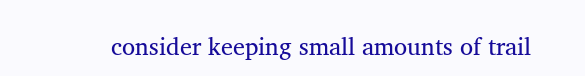consider keeping small amounts of trail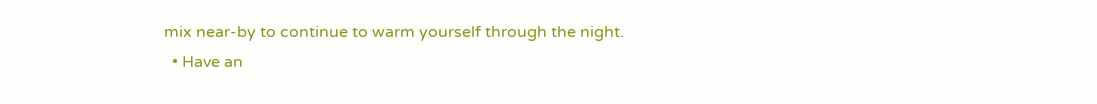mix near-by to continue to warm yourself through the night.
  • Have an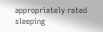appropriately rated sleeping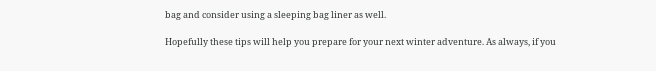bag and consider using a sleeping bag liner as well.

Hopefully these tips will help you prepare for your next winter adventure. As always, if you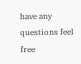have any questions feel free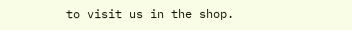to visit us in the shop.